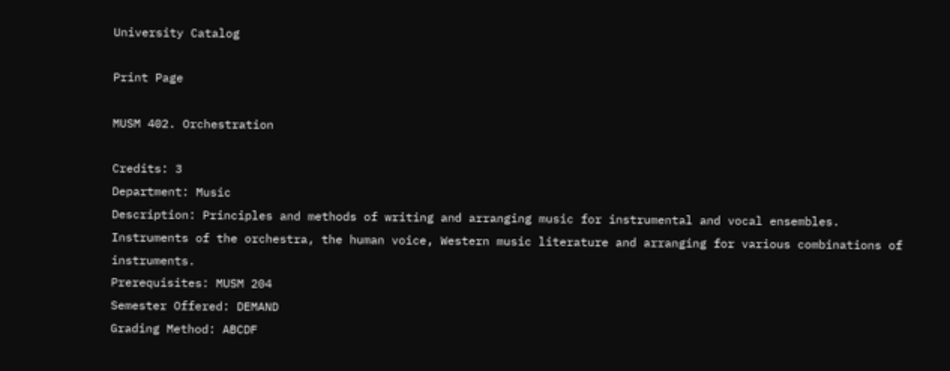University Catalog

Print Page

MUSM 402. Orchestration

Credits: 3
Department: Music
Description: Principles and methods of writing and arranging music for instrumental and vocal ensembles. Instruments of the orchestra, the human voice, Western music literature and arranging for various combinations of instruments.
Prerequisites: MUSM 204
Semester Offered: DEMAND
Grading Method: ABCDF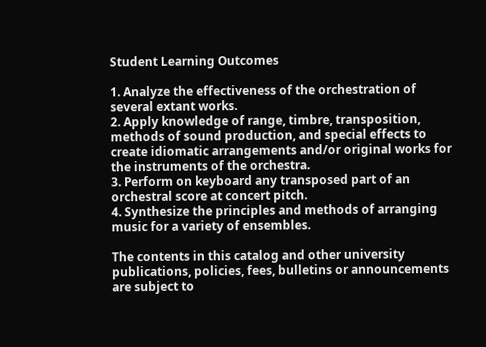Student Learning Outcomes

1. Analyze the effectiveness of the orchestration of several extant works.
2. Apply knowledge of range, timbre, transposition, methods of sound production, and special effects to create idiomatic arrangements and/or original works for the instruments of the orchestra.
3. Perform on keyboard any transposed part of an orchestral score at concert pitch.
4. Synthesize the principles and methods of arranging music for a variety of ensembles.

The contents in this catalog and other university publications, policies, fees, bulletins or announcements are subject to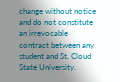change without notice and do not constitute an irrevocable contract between any student and St. Cloud State University.